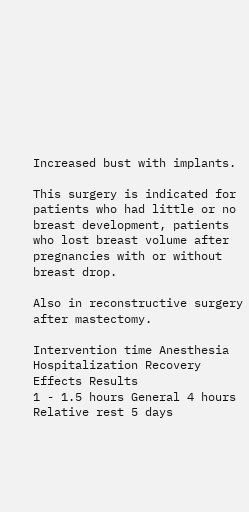Increased bust with implants.

This surgery is indicated for patients who had little or no breast development, patients who lost breast volume after pregnancies with or without breast drop.

Also in reconstructive surgery after mastectomy.

Intervention time Anesthesia Hospitalization Recovery Effects Results
1 - 1.5 hours General 4 hours Relative rest 5 days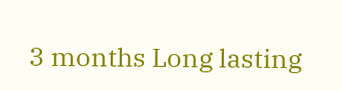3 months Long lasting